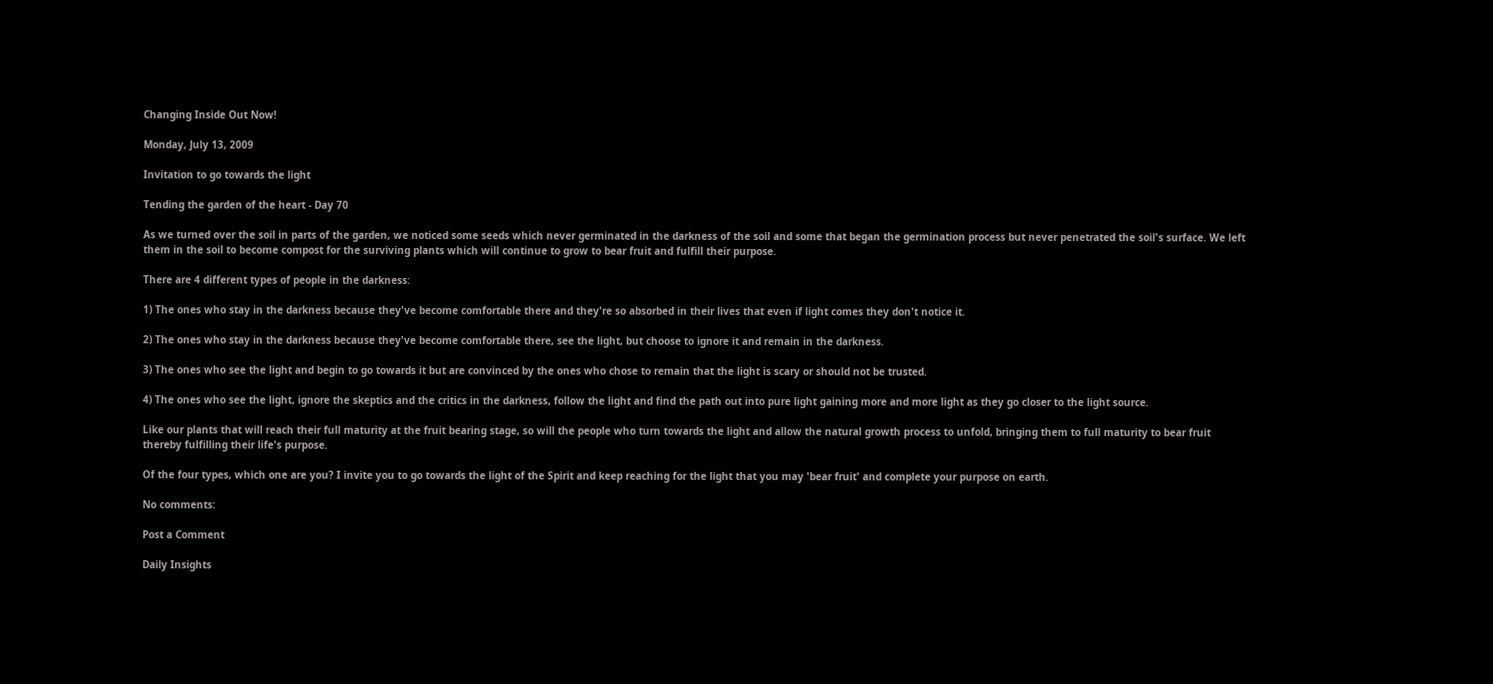Changing Inside Out Now!

Monday, July 13, 2009

Invitation to go towards the light

Tending the garden of the heart - Day 70

As we turned over the soil in parts of the garden, we noticed some seeds which never germinated in the darkness of the soil and some that began the germination process but never penetrated the soil's surface. We left them in the soil to become compost for the surviving plants which will continue to grow to bear fruit and fulfill their purpose.

There are 4 different types of people in the darkness:

1) The ones who stay in the darkness because they've become comfortable there and they're so absorbed in their lives that even if light comes they don't notice it.

2) The ones who stay in the darkness because they've become comfortable there, see the light, but choose to ignore it and remain in the darkness.

3) The ones who see the light and begin to go towards it but are convinced by the ones who chose to remain that the light is scary or should not be trusted.

4) The ones who see the light, ignore the skeptics and the critics in the darkness, follow the light and find the path out into pure light gaining more and more light as they go closer to the light source.

Like our plants that will reach their full maturity at the fruit bearing stage, so will the people who turn towards the light and allow the natural growth process to unfold, bringing them to full maturity to bear fruit thereby fulfilling their life's purpose.

Of the four types, which one are you? I invite you to go towards the light of the Spirit and keep reaching for the light that you may 'bear fruit' and complete your purpose on earth.

No comments:

Post a Comment

Daily Insights